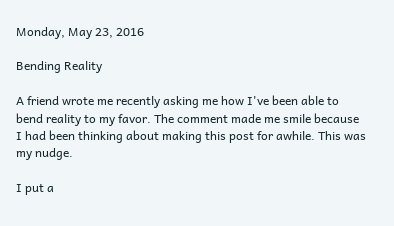Monday, May 23, 2016

Bending Reality

A friend wrote me recently asking me how I've been able to bend reality to my favor. The comment made me smile because I had been thinking about making this post for awhile. This was my nudge.

I put a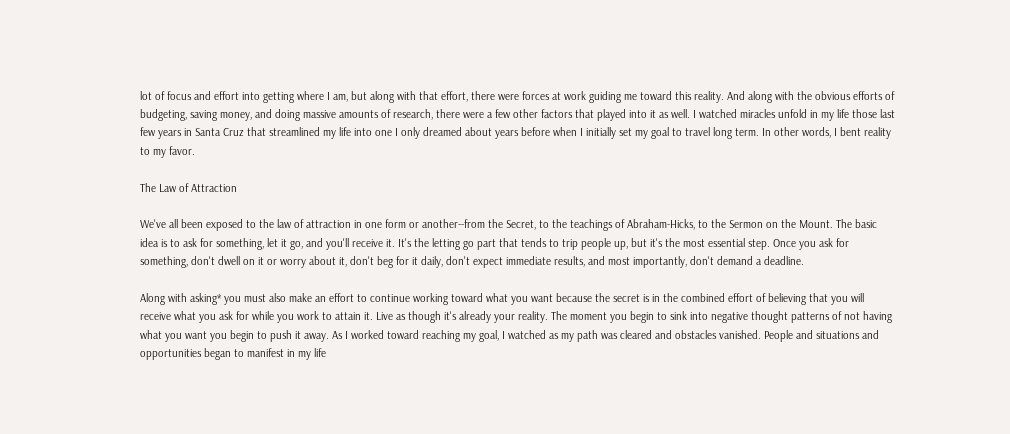lot of focus and effort into getting where I am, but along with that effort, there were forces at work guiding me toward this reality. And along with the obvious efforts of budgeting, saving money, and doing massive amounts of research, there were a few other factors that played into it as well. I watched miracles unfold in my life those last few years in Santa Cruz that streamlined my life into one I only dreamed about years before when I initially set my goal to travel long term. In other words, I bent reality to my favor.

The Law of Attraction

We've all been exposed to the law of attraction in one form or another--from the Secret, to the teachings of Abraham-Hicks, to the Sermon on the Mount. The basic idea is to ask for something, let it go, and you'll receive it. It's the letting go part that tends to trip people up, but it's the most essential step. Once you ask for something, don't dwell on it or worry about it, don't beg for it daily, don't expect immediate results, and most importantly, don't demand a deadline.

Along with asking* you must also make an effort to continue working toward what you want because the secret is in the combined effort of believing that you will receive what you ask for while you work to attain it. Live as though it's already your reality. The moment you begin to sink into negative thought patterns of not having what you want you begin to push it away. As I worked toward reaching my goal, I watched as my path was cleared and obstacles vanished. People and situations and opportunities began to manifest in my life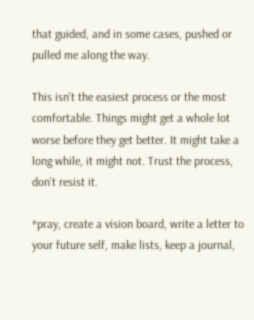that guided, and in some cases, pushed or pulled me along the way.

This isn't the easiest process or the most comfortable. Things might get a whole lot worse before they get better. It might take a long while, it might not. Trust the process, don't resist it.

*pray, create a vision board, write a letter to your future self, make lists, keep a journal,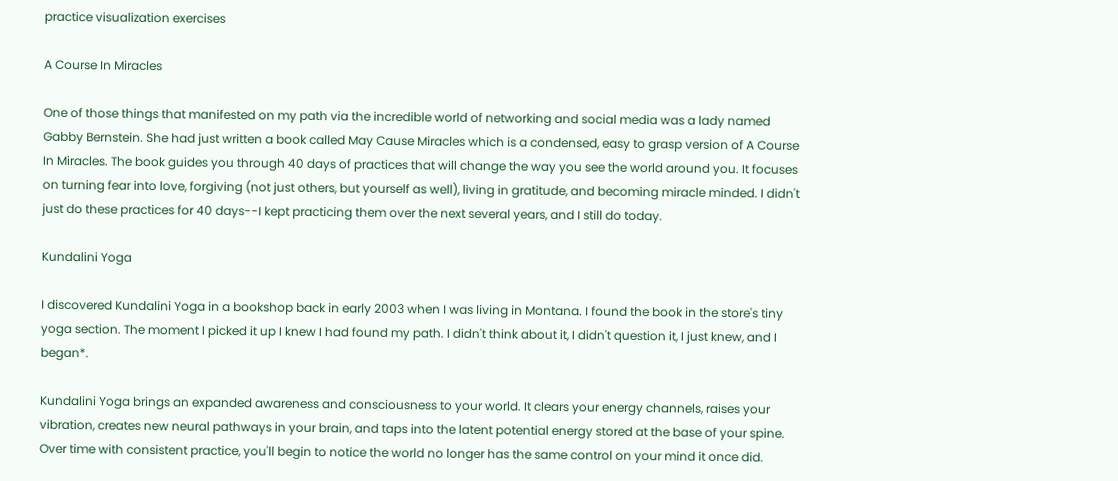practice visualization exercises

A Course In Miracles

One of those things that manifested on my path via the incredible world of networking and social media was a lady named Gabby Bernstein. She had just written a book called May Cause Miracles which is a condensed, easy to grasp version of A Course In Miracles. The book guides you through 40 days of practices that will change the way you see the world around you. It focuses on turning fear into love, forgiving (not just others, but yourself as well), living in gratitude, and becoming miracle minded. I didn't just do these practices for 40 days--I kept practicing them over the next several years, and I still do today.

Kundalini Yoga

I discovered Kundalini Yoga in a bookshop back in early 2003 when I was living in Montana. I found the book in the store's tiny yoga section. The moment I picked it up I knew I had found my path. I didn't think about it, I didn't question it, I just knew, and I began*.

Kundalini Yoga brings an expanded awareness and consciousness to your world. It clears your energy channels, raises your vibration, creates new neural pathways in your brain, and taps into the latent potential energy stored at the base of your spine. Over time with consistent practice, you'll begin to notice the world no longer has the same control on your mind it once did.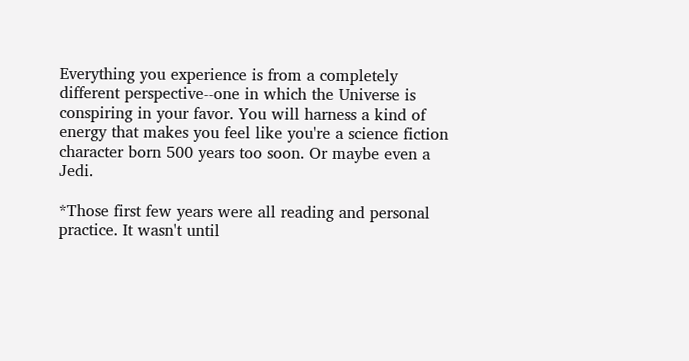Everything you experience is from a completely different perspective--one in which the Universe is conspiring in your favor. You will harness a kind of energy that makes you feel like you're a science fiction character born 500 years too soon. Or maybe even a Jedi.

*Those first few years were all reading and personal practice. It wasn't until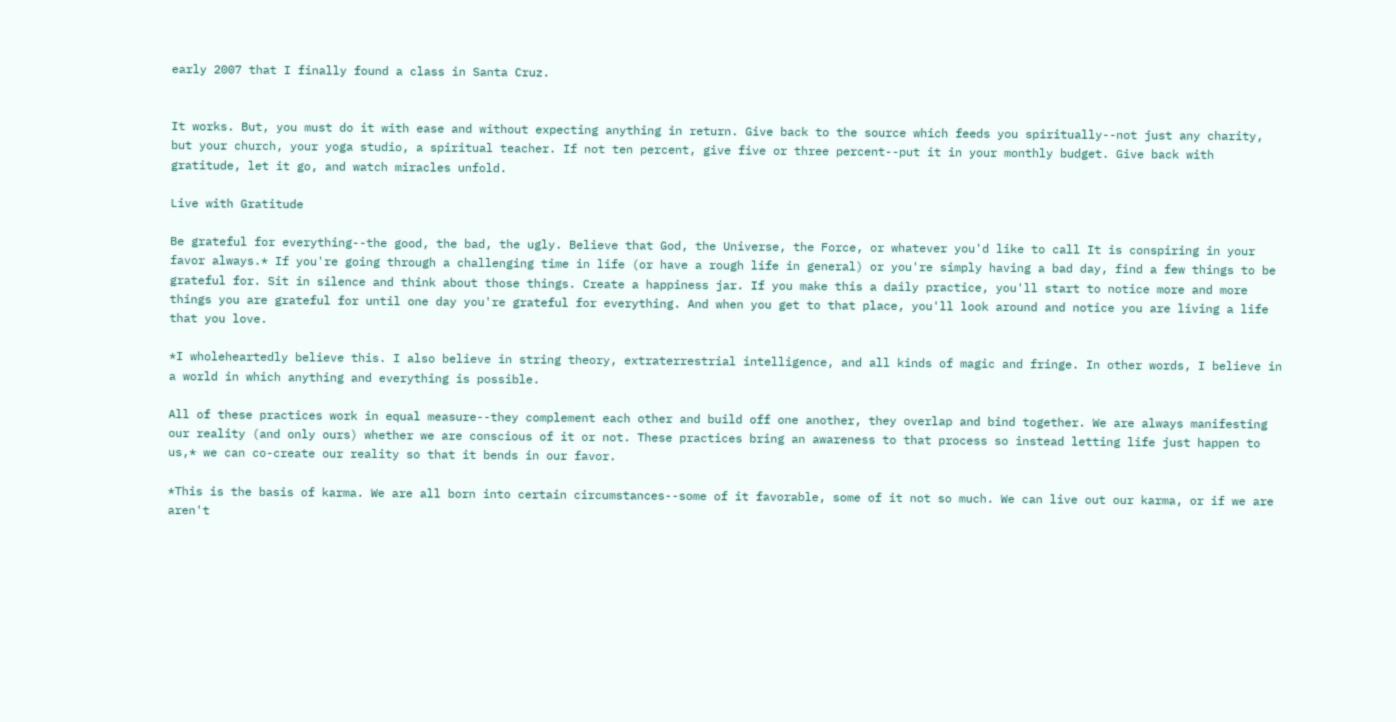early 2007 that I finally found a class in Santa Cruz.


It works. But, you must do it with ease and without expecting anything in return. Give back to the source which feeds you spiritually--not just any charity, but your church, your yoga studio, a spiritual teacher. If not ten percent, give five or three percent--put it in your monthly budget. Give back with gratitude, let it go, and watch miracles unfold.

Live with Gratitude

Be grateful for everything--the good, the bad, the ugly. Believe that God, the Universe, the Force, or whatever you'd like to call It is conspiring in your favor always.* If you're going through a challenging time in life (or have a rough life in general) or you're simply having a bad day, find a few things to be grateful for. Sit in silence and think about those things. Create a happiness jar. If you make this a daily practice, you'll start to notice more and more things you are grateful for until one day you're grateful for everything. And when you get to that place, you'll look around and notice you are living a life that you love.

*I wholeheartedly believe this. I also believe in string theory, extraterrestrial intelligence, and all kinds of magic and fringe. In other words, I believe in a world in which anything and everything is possible.

All of these practices work in equal measure--they complement each other and build off one another, they overlap and bind together. We are always manifesting our reality (and only ours) whether we are conscious of it or not. These practices bring an awareness to that process so instead letting life just happen to us,* we can co-create our reality so that it bends in our favor.

*This is the basis of karma. We are all born into certain circumstances--some of it favorable, some of it not so much. We can live out our karma, or if we are aren't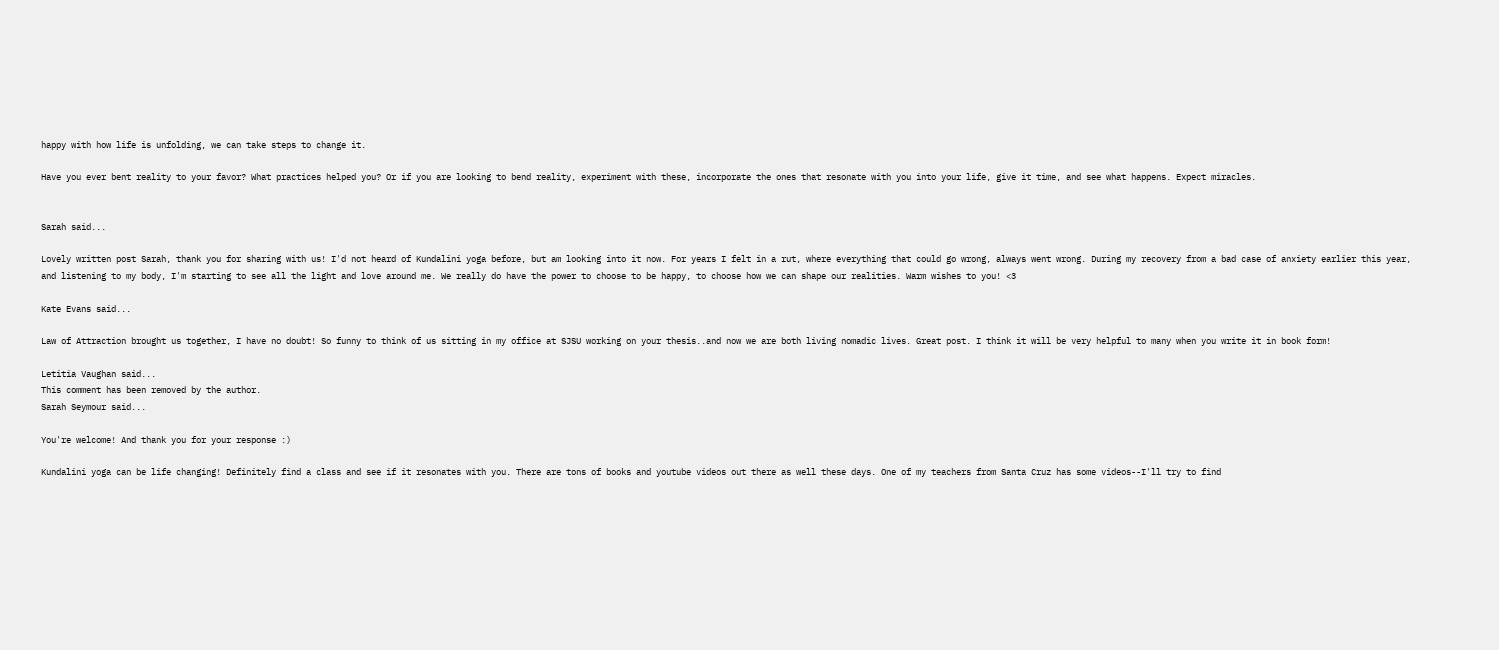happy with how life is unfolding, we can take steps to change it.

Have you ever bent reality to your favor? What practices helped you? Or if you are looking to bend reality, experiment with these, incorporate the ones that resonate with you into your life, give it time, and see what happens. Expect miracles.


Sarah said...

Lovely written post Sarah, thank you for sharing with us! I'd not heard of Kundalini yoga before, but am looking into it now. For years I felt in a rut, where everything that could go wrong, always went wrong. During my recovery from a bad case of anxiety earlier this year, and listening to my body, I'm starting to see all the light and love around me. We really do have the power to choose to be happy, to choose how we can shape our realities. Warm wishes to you! <3

Kate Evans said...

Law of Attraction brought us together, I have no doubt! So funny to think of us sitting in my office at SJSU working on your thesis..and now we are both living nomadic lives. Great post. I think it will be very helpful to many when you write it in book form!

Letitia Vaughan said...
This comment has been removed by the author.
Sarah Seymour said...

You're welcome! And thank you for your response :)

Kundalini yoga can be life changing! Definitely find a class and see if it resonates with you. There are tons of books and youtube videos out there as well these days. One of my teachers from Santa Cruz has some videos--I'll try to find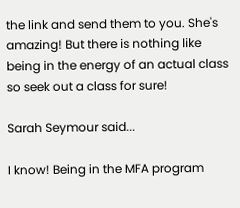the link and send them to you. She's amazing! But there is nothing like being in the energy of an actual class so seek out a class for sure!

Sarah Seymour said...

I know! Being in the MFA program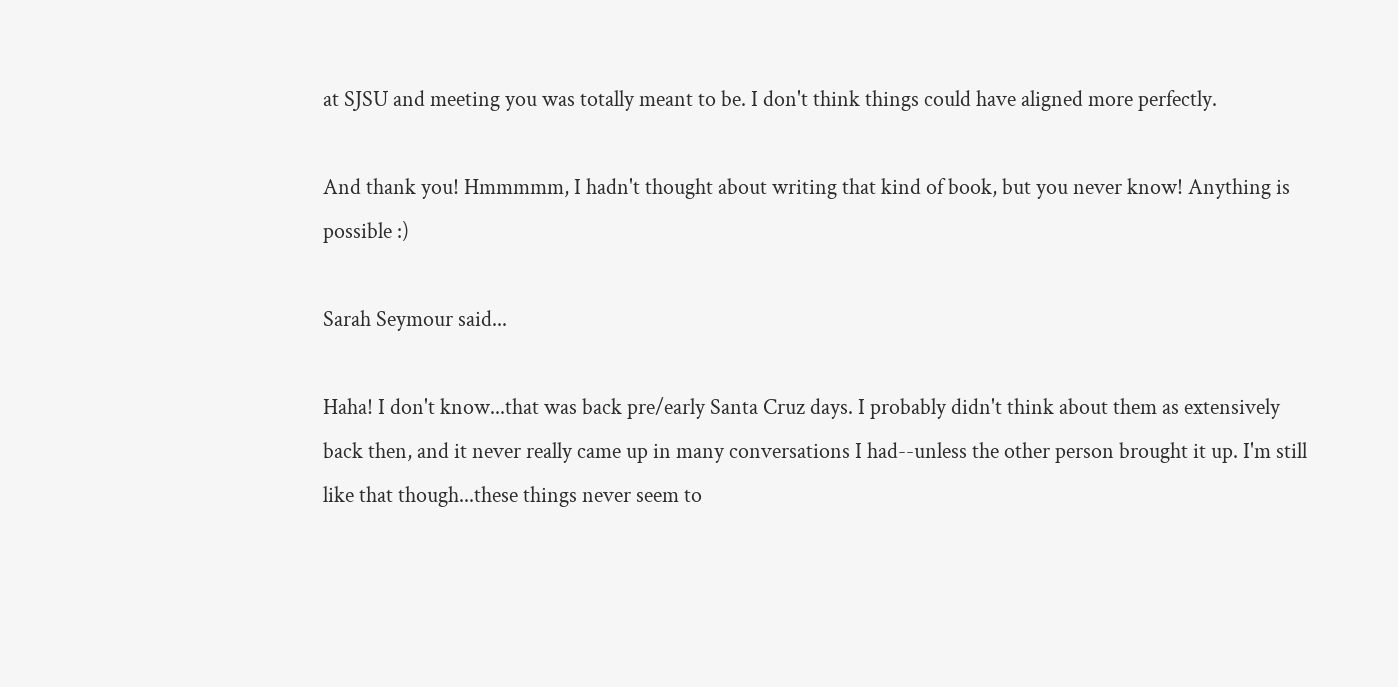at SJSU and meeting you was totally meant to be. I don't think things could have aligned more perfectly.

And thank you! Hmmmmm, I hadn't thought about writing that kind of book, but you never know! Anything is possible :)

Sarah Seymour said...

Haha! I don't know...that was back pre/early Santa Cruz days. I probably didn't think about them as extensively back then, and it never really came up in many conversations I had--unless the other person brought it up. I'm still like that though...these things never seem to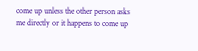come up unless the other person asks me directly or it happens to come up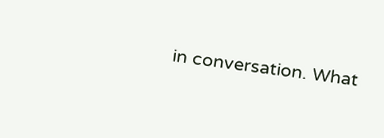in conversation. What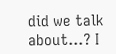did we talk about...? I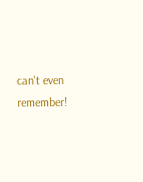can't even remember!